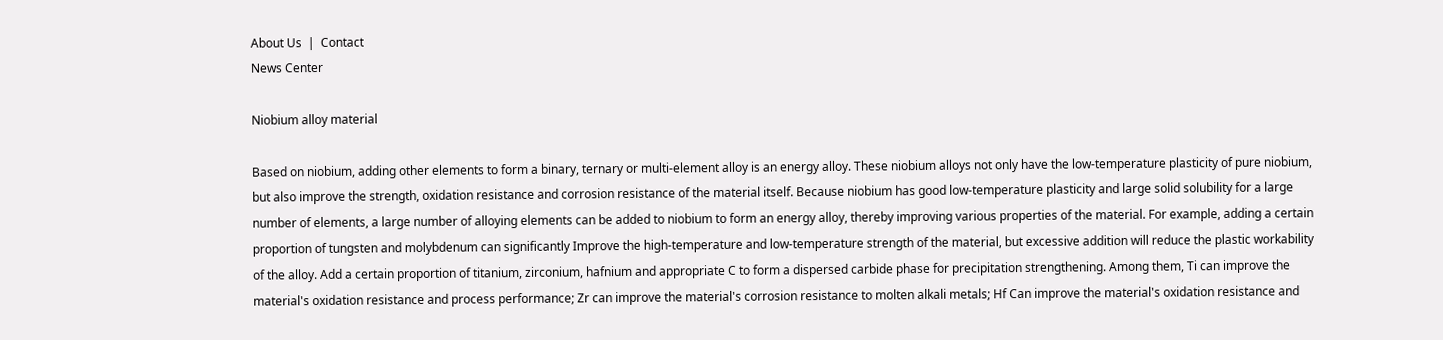About Us  |  Contact
News Center

Niobium alloy material

Based on niobium, adding other elements to form a binary, ternary or multi-element alloy is an energy alloy. These niobium alloys not only have the low-temperature plasticity of pure niobium, but also improve the strength, oxidation resistance and corrosion resistance of the material itself. Because niobium has good low-temperature plasticity and large solid solubility for a large number of elements, a large number of alloying elements can be added to niobium to form an energy alloy, thereby improving various properties of the material. For example, adding a certain proportion of tungsten and molybdenum can significantly Improve the high-temperature and low-temperature strength of the material, but excessive addition will reduce the plastic workability of the alloy. Add a certain proportion of titanium, zirconium, hafnium and appropriate C to form a dispersed carbide phase for precipitation strengthening. Among them, Ti can improve the material's oxidation resistance and process performance; Zr can improve the material's corrosion resistance to molten alkali metals; Hf Can improve the material's oxidation resistance and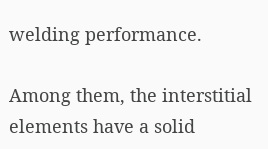welding performance.

Among them, the interstitial elements have a solid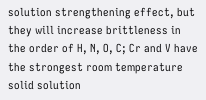solution strengthening effect, but they will increase brittleness in the order of H, N, O, C; Cr and V have the strongest room temperature solid solution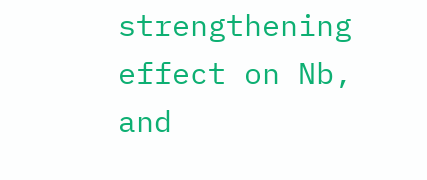strengthening effect on Nb, and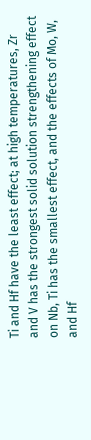Ti and Hf have the least effect; at high temperatures, Zr and V has the strongest solid solution strengthening effect on Nb, Ti has the smallest effect, and the effects of Mo, W, and Hf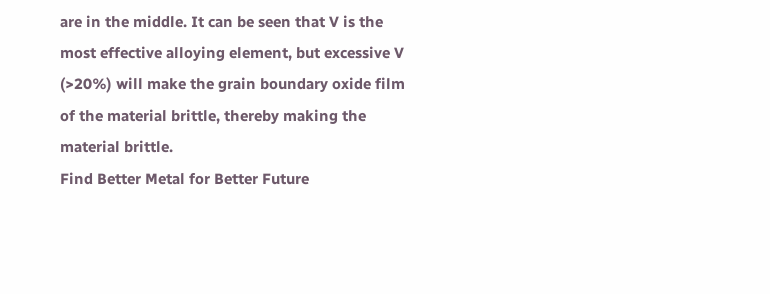are in the middle. It can be seen that V is the most effective alloying element, but excessive V (>20%) will make the grain boundary oxide film of the material brittle, thereby making the material brittle.
Find Better Metal for Better Future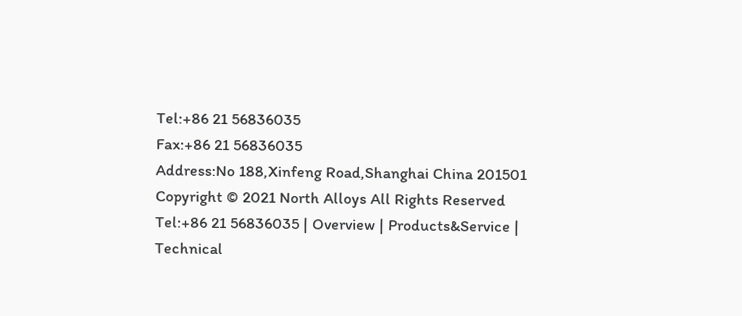Tel:+86 21 56836035
Fax:+86 21 56836035
Address:No 188,Xinfeng Road,Shanghai China 201501
Copyright © 2021 North Alloys All Rights Reserved Tel:+86 21 56836035 | Overview | Products&Service | Technical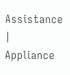Assistance | Appliance